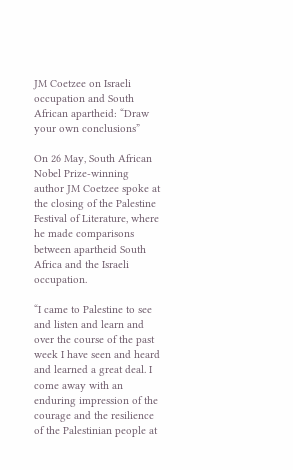JM Coetzee on Israeli occupation and South African apartheid: “Draw your own conclusions”

On 26 May, South African Nobel Prize-winning author JM Coetzee spoke at the closing of the Palestine Festival of Literature, where he made comparisons between apartheid South Africa and the Israeli occupation.

“I came to Palestine to see and listen and learn and over the course of the past week I have seen and heard and learned a great deal. I come away with an enduring impression of the courage and the resilience of the Palestinian people at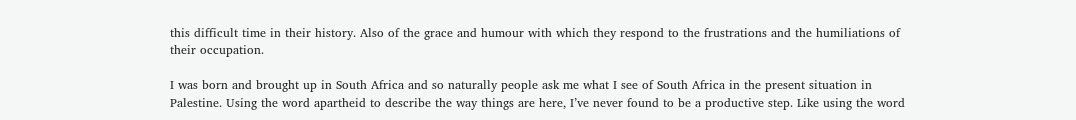this difficult time in their history. Also of the grace and humour with which they respond to the frustrations and the humiliations of their occupation.

I was born and brought up in South Africa and so naturally people ask me what I see of South Africa in the present situation in Palestine. Using the word apartheid to describe the way things are here, I’ve never found to be a productive step. Like using the word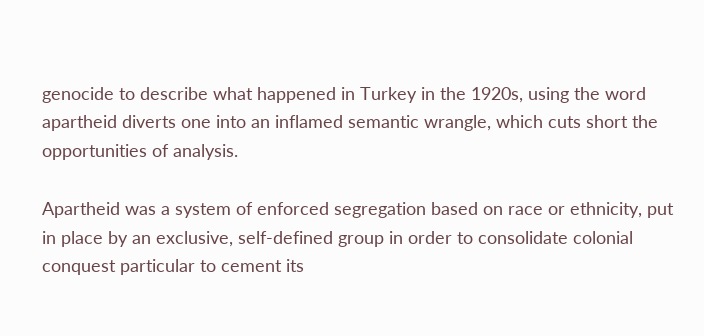genocide to describe what happened in Turkey in the 1920s, using the word apartheid diverts one into an inflamed semantic wrangle, which cuts short the opportunities of analysis.

Apartheid was a system of enforced segregation based on race or ethnicity, put in place by an exclusive, self-defined group in order to consolidate colonial conquest particular to cement its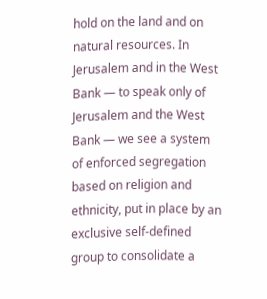hold on the land and on natural resources. In Jerusalem and in the West Bank — to speak only of Jerusalem and the West Bank — we see a system of enforced segregation based on religion and ethnicity, put in place by an exclusive self-defined group to consolidate a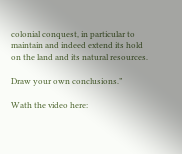colonial conquest, in particular to maintain and indeed extend its hold on the land and its natural resources.

Draw your own conclusions.”

Wath the video here: